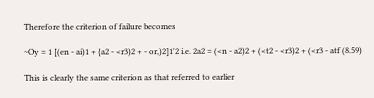Therefore the criterion of failure becomes

~Oy = 1 [(en - ai)1 + {a2 - <r3)2 + - or,)2]1'2 i.e. 2a2 = (<n - a2)2 + (<t2 - <r3)2 + (<r3 - atf (8.59)

This is clearly the same criterion as that referred to earlier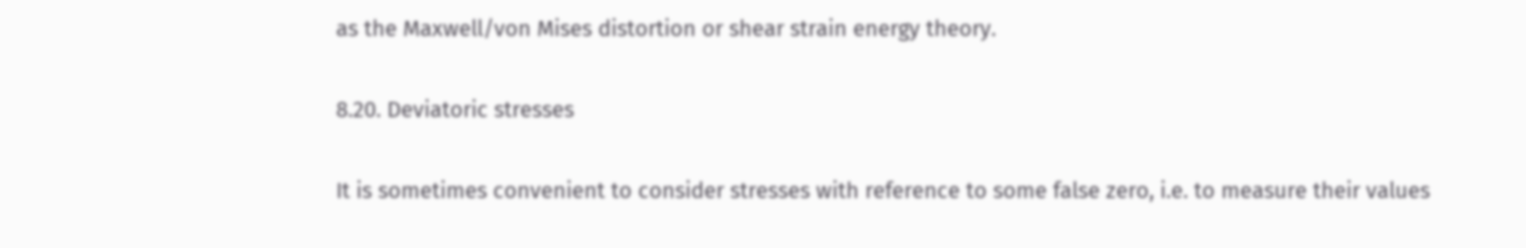as the Maxwell/von Mises distortion or shear strain energy theory.

8.20. Deviatoric stresses

It is sometimes convenient to consider stresses with reference to some false zero, i.e. to measure their values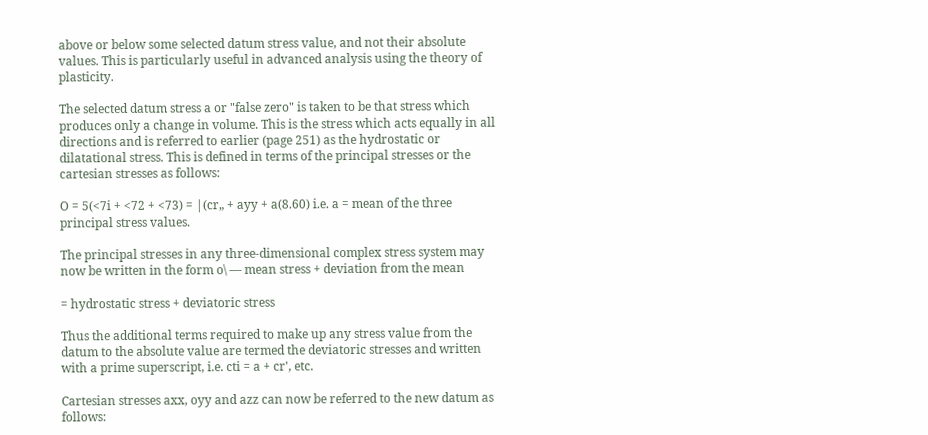above or below some selected datum stress value, and not their absolute values. This is particularly useful in advanced analysis using the theory of plasticity.

The selected datum stress a or "false zero" is taken to be that stress which produces only a change in volume. This is the stress which acts equally in all directions and is referred to earlier (page 251) as the hydrostatic or dilatational stress. This is defined in terms of the principal stresses or the cartesian stresses as follows:

O = 5(<7i + <72 + <73) = |(cr„ + ayy + a(8.60) i.e. a = mean of the three principal stress values.

The principal stresses in any three-dimensional complex stress system may now be written in the form o\ — mean stress + deviation from the mean

= hydrostatic stress + deviatoric stress

Thus the additional terms required to make up any stress value from the datum to the absolute value are termed the deviatoric stresses and written with a prime superscript, i.e. cti = a + cr', etc.

Cartesian stresses axx, oyy and azz can now be referred to the new datum as follows: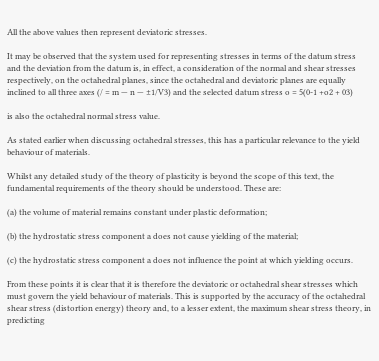All the above values then represent deviatoric stresses.

It may be observed that the system used for representing stresses in terms of the datum stress and the deviation from the datum is, in effect, a consideration of the normal and shear stresses respectively, on the octahedral planes, since the octahedral and deviatoric planes are equally inclined to all three axes (/ = m — n — ±1/V3) and the selected datum stress o = 5(0-1 +o2 + 03)

is also the octahedral normal stress value.

As stated earlier when discussing octahedral stresses, this has a particular relevance to the yield behaviour of materials.

Whilst any detailed study of the theory of plasticity is beyond the scope of this text, the fundamental requirements of the theory should be understood. These are:

(a) the volume of material remains constant under plastic deformation;

(b) the hydrostatic stress component a does not cause yielding of the material;

(c) the hydrostatic stress component a does not influence the point at which yielding occurs.

From these points it is clear that it is therefore the deviatoric or octahedral shear stresses which must govern the yield behaviour of materials. This is supported by the accuracy of the octahedral shear stress (distortion energy) theory and, to a lesser extent, the maximum shear stress theory, in predicting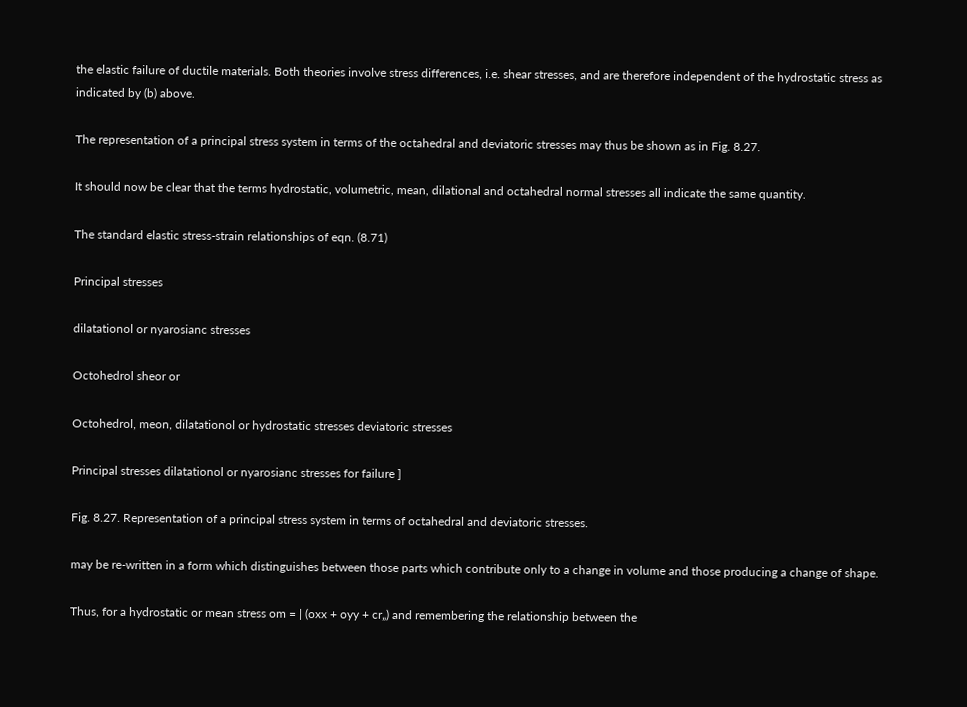the elastic failure of ductile materials. Both theories involve stress differences, i.e. shear stresses, and are therefore independent of the hydrostatic stress as indicated by (b) above.

The representation of a principal stress system in terms of the octahedral and deviatoric stresses may thus be shown as in Fig. 8.27.

It should now be clear that the terms hydrostatic, volumetric, mean, dilational and octahedral normal stresses all indicate the same quantity.

The standard elastic stress-strain relationships of eqn. (8.71)

Principal stresses

dilatationol or nyarosianc stresses

Octohedrol sheor or

Octohedrol, meon, dilatationol or hydrostatic stresses deviatoric stresses

Principal stresses dilatationol or nyarosianc stresses for failure ]

Fig. 8.27. Representation of a principal stress system in terms of octahedral and deviatoric stresses.

may be re-written in a form which distinguishes between those parts which contribute only to a change in volume and those producing a change of shape.

Thus, for a hydrostatic or mean stress om = | (oxx + oyy + cr„) and remembering the relationship between the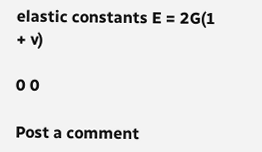elastic constants E = 2G(1 + v)

0 0

Post a comment